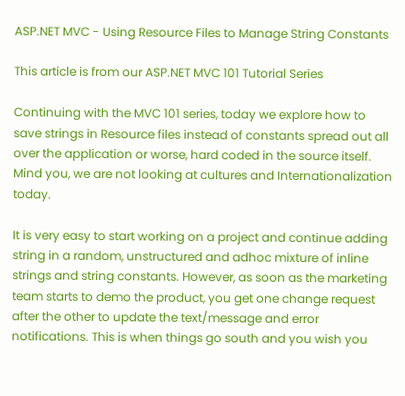ASP.NET MVC - Using Resource Files to Manage String Constants

This article is from our ASP.NET MVC 101 Tutorial Series

Continuing with the MVC 101 series, today we explore how to save strings in Resource files instead of constants spread out all over the application or worse, hard coded in the source itself.
Mind you, we are not looking at cultures and Internationalization today.

It is very easy to start working on a project and continue adding string in a random, unstructured and adhoc mixture of inline strings and string constants. However, as soon as the marketing team starts to demo the product, you get one change request after the other to update the text/message and error notifications. This is when things go south and you wish you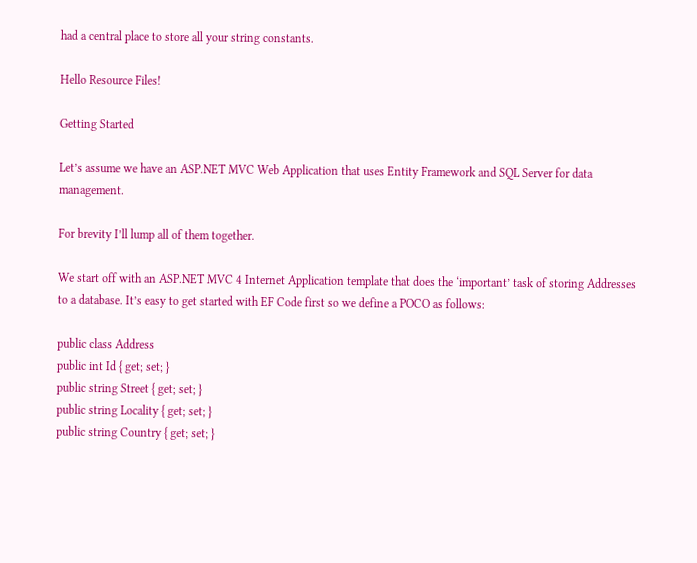had a central place to store all your string constants.

Hello Resource Files!

Getting Started

Let’s assume we have an ASP.NET MVC Web Application that uses Entity Framework and SQL Server for data management.

For brevity I’ll lump all of them together.

We start off with an ASP.NET MVC 4 Internet Application template that does the ‘important’ task of storing Addresses to a database. It’s easy to get started with EF Code first so we define a POCO as follows:

public class Address
public int Id { get; set; }
public string Street { get; set; }
public string Locality { get; set; }
public string Country { get; set; }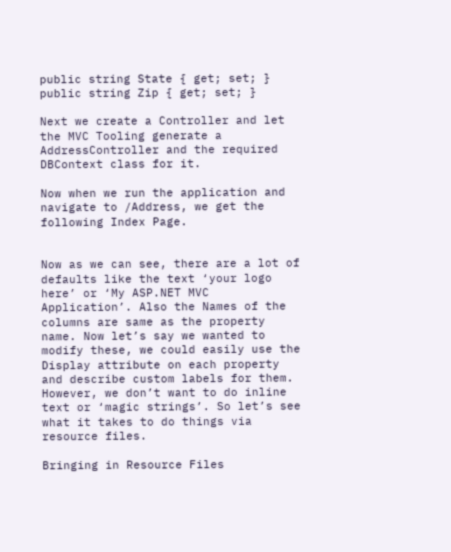public string State { get; set; }
public string Zip { get; set; }

Next we create a Controller and let the MVC Tooling generate a AddressController and the required DBContext class for it.

Now when we run the application and navigate to /Address, we get the following Index Page.


Now as we can see, there are a lot of defaults like the text ‘your logo here’ or ‘My ASP.NET MVC Application’. Also the Names of the columns are same as the property name. Now let’s say we wanted to modify these, we could easily use the Display attribute on each property and describe custom labels for them. However, we don’t want to do inline text or ‘magic strings’. So let’s see what it takes to do things via resource files.

Bringing in Resource Files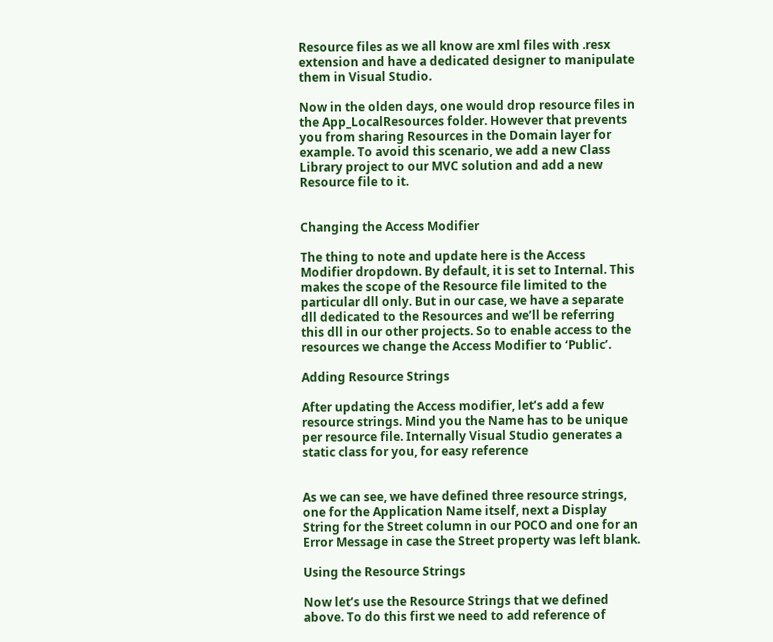Resource files as we all know are xml files with .resx extension and have a dedicated designer to manipulate them in Visual Studio.

Now in the olden days, one would drop resource files in the App_LocalResources folder. However that prevents you from sharing Resources in the Domain layer for example. To avoid this scenario, we add a new Class Library project to our MVC solution and add a new Resource file to it.


Changing the Access Modifier

The thing to note and update here is the Access Modifier dropdown. By default, it is set to Internal. This makes the scope of the Resource file limited to the particular dll only. But in our case, we have a separate dll dedicated to the Resources and we’ll be referring this dll in our other projects. So to enable access to the resources we change the Access Modifier to ‘Public’.

Adding Resource Strings

After updating the Access modifier, let’s add a few resource strings. Mind you the Name has to be unique per resource file. Internally Visual Studio generates a static class for you, for easy reference


As we can see, we have defined three resource strings, one for the Application Name itself, next a Display String for the Street column in our POCO and one for an Error Message in case the Street property was left blank.

Using the Resource Strings

Now let’s use the Resource Strings that we defined above. To do this first we need to add reference of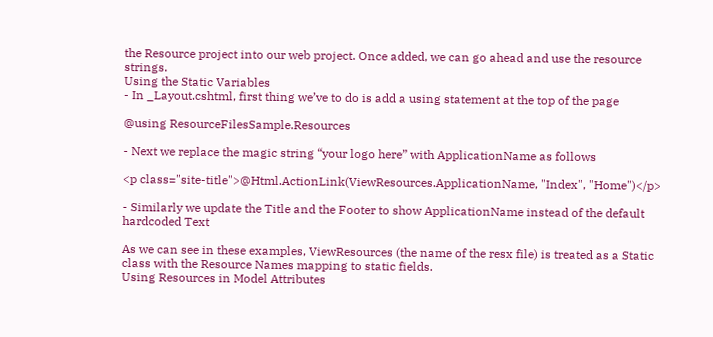the Resource project into our web project. Once added, we can go ahead and use the resource strings.
Using the Static Variables
- In _Layout.cshtml, first thing we’ve to do is add a using statement at the top of the page

@using ResourceFilesSample.Resources

- Next we replace the magic string “your logo here” with ApplicationName as follows

<p class="site-title">@Html.ActionLink(ViewResources.ApplicationName, "Index", "Home")</p>

- Similarly we update the Title and the Footer to show ApplicationName instead of the default hardcoded Text

As we can see in these examples, ViewResources (the name of the resx file) is treated as a Static class with the Resource Names mapping to static fields.
Using Resources in Model Attributes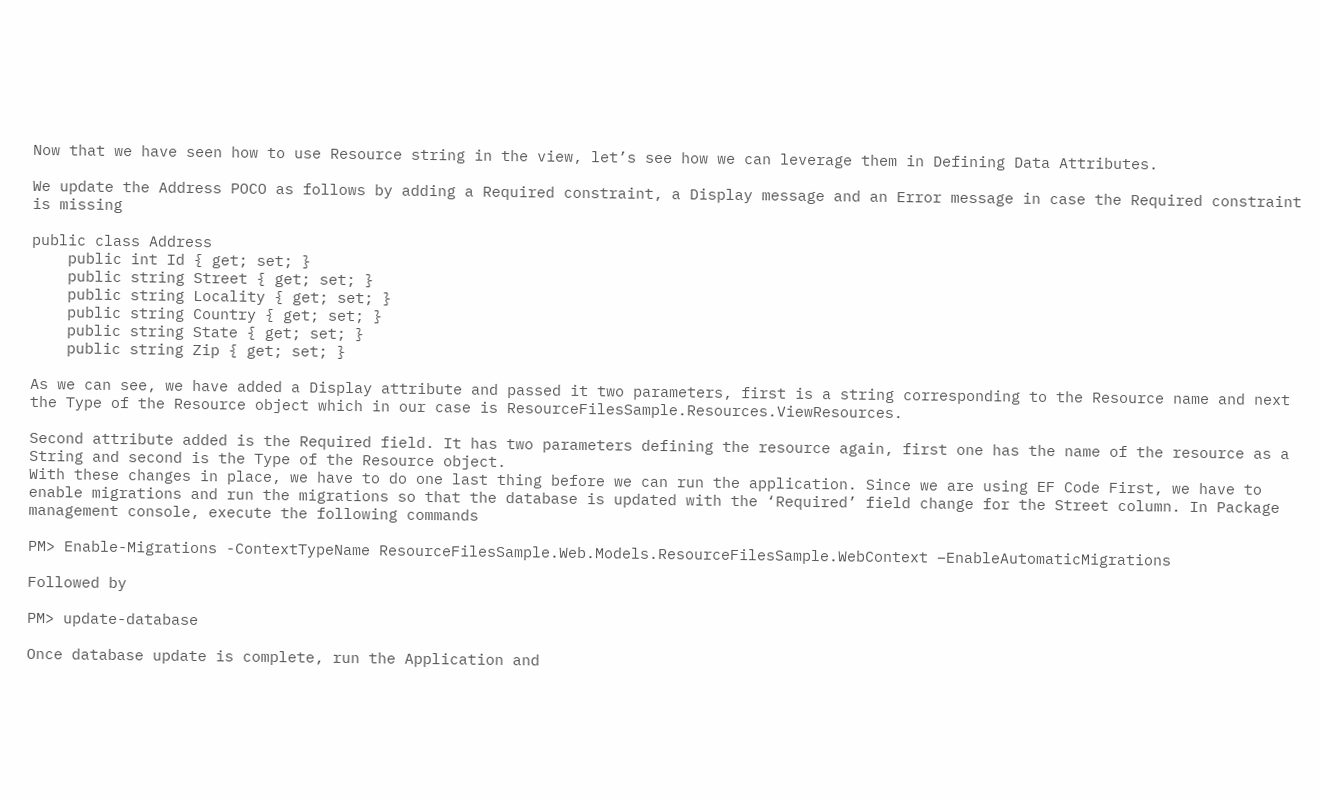Now that we have seen how to use Resource string in the view, let’s see how we can leverage them in Defining Data Attributes.

We update the Address POCO as follows by adding a Required constraint, a Display message and an Error message in case the Required constraint is missing

public class Address
    public int Id { get; set; }
    public string Street { get; set; }
    public string Locality { get; set; }
    public string Country { get; set; }
    public string State { get; set; }
    public string Zip { get; set; }

As we can see, we have added a Display attribute and passed it two parameters, first is a string corresponding to the Resource name and next the Type of the Resource object which in our case is ResourceFilesSample.Resources.ViewResources.

Second attribute added is the Required field. It has two parameters defining the resource again, first one has the name of the resource as a String and second is the Type of the Resource object.
With these changes in place, we have to do one last thing before we can run the application. Since we are using EF Code First, we have to enable migrations and run the migrations so that the database is updated with the ‘Required’ field change for the Street column. In Package management console, execute the following commands

PM> Enable-Migrations -ContextTypeName ResourceFilesSample.Web.Models.ResourceFilesSample.WebContext –EnableAutomaticMigrations

Followed by

PM> update-database

Once database update is complete, run the Application and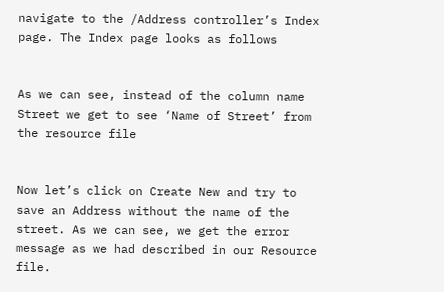navigate to the /Address controller’s Index page. The Index page looks as follows


As we can see, instead of the column name Street we get to see ‘Name of Street’ from the resource file


Now let’s click on Create New and try to save an Address without the name of the street. As we can see, we get the error message as we had described in our Resource file.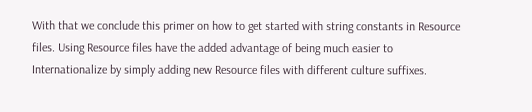With that we conclude this primer on how to get started with string constants in Resource files. Using Resource files have the added advantage of being much easier to Internationalize by simply adding new Resource files with different culture suffixes.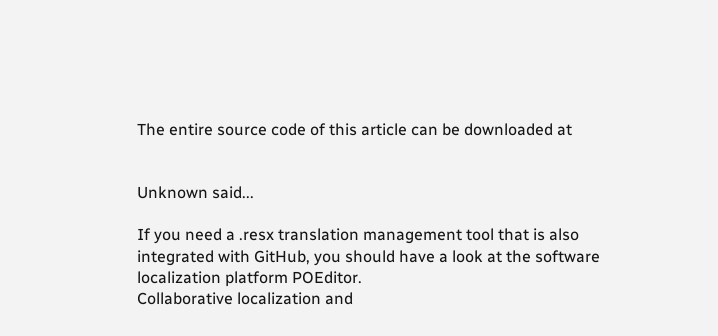The entire source code of this article can be downloaded at


Unknown said...

If you need a .resx translation management tool that is also integrated with GitHub, you should have a look at the software localization platform POEditor.
Collaborative localization and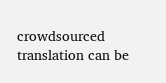crowdsourced translation can be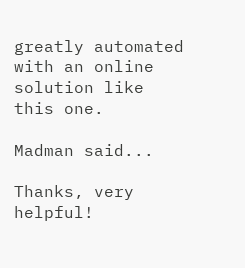greatly automated with an online solution like this one.

Madman said...

Thanks, very helpful!